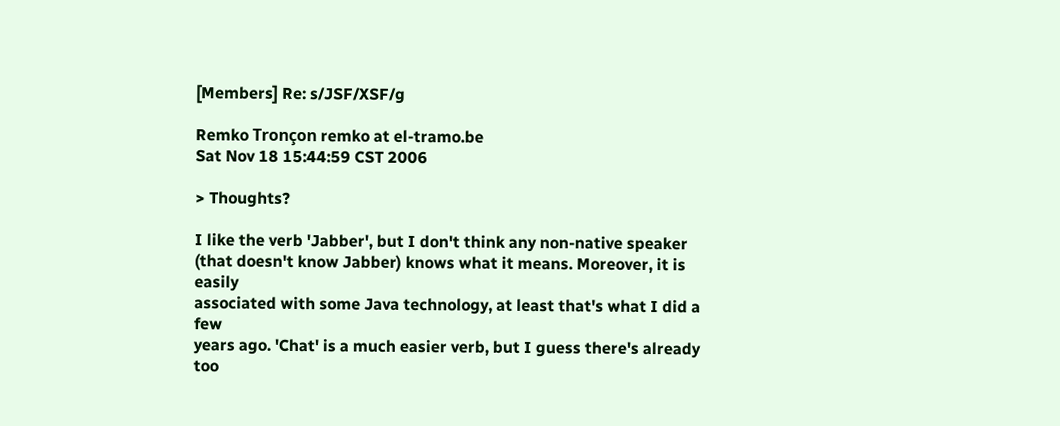[Members] Re: s/JSF/XSF/g

Remko Tronçon remko at el-tramo.be
Sat Nov 18 15:44:59 CST 2006

> Thoughts?

I like the verb 'Jabber', but I don't think any non-native speaker
(that doesn't know Jabber) knows what it means. Moreover, it is easily
associated with some Java technology, at least that's what I did a few
years ago. 'Chat' is a much easier verb, but I guess there's already
too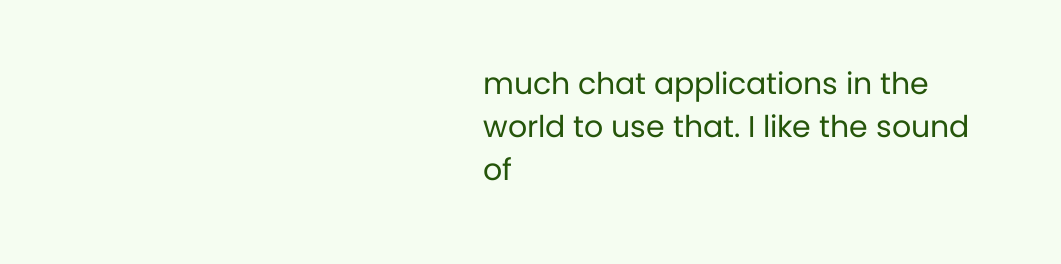much chat applications in the world to use that. I like the sound
of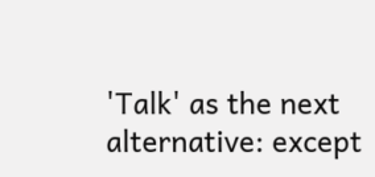'Talk' as the next alternative: except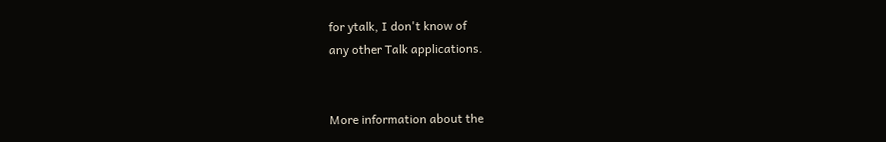for ytalk, I don't know of
any other Talk applications.


More information about the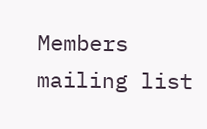Members mailing list